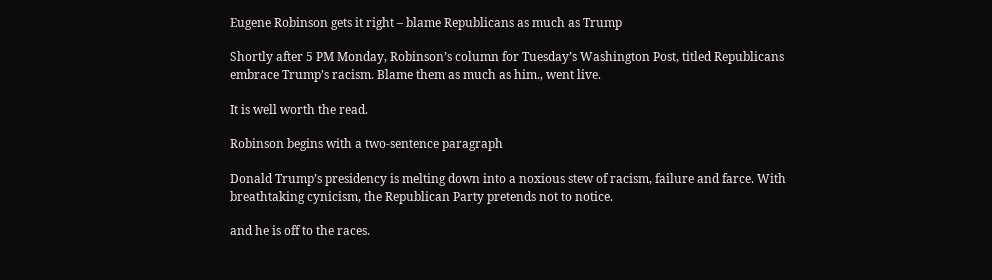Eugene Robinson gets it right – blame Republicans as much as Trump

Shortly after 5 PM Monday, Robinson’s column for Tuesday’s Washington Post, titled Republicans embrace Trump’s racism. Blame them as much as him., went live.

It is well worth the read.

Robinson begins with a two-sentence paragraph

Donald Trump’s presidency is melting down into a noxious stew of racism, failure and farce. With breathtaking cynicism, the Republican Party pretends not to notice.

and he is off to the races.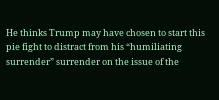He thinks Trump may have chosen to start this pie fight to distract from his “humiliating surrender” surrender on the issue of the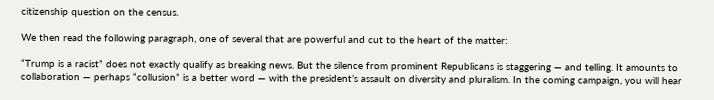citizenship question on the census.

We then read the following paragraph, one of several that are powerful and cut to the heart of the matter:

“Trump is a racist” does not exactly qualify as breaking news. But the silence from prominent Republicans is staggering — and telling. It amounts to collaboration — perhaps “collusion” is a better word — with the president’s assault on diversity and pluralism. In the coming campaign, you will hear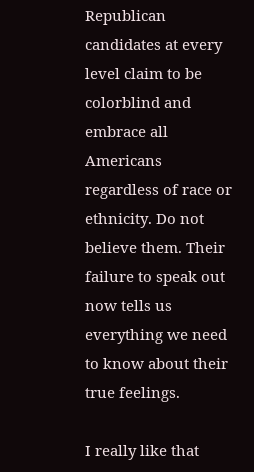Republican candidates at every level claim to be colorblind and embrace all Americans regardless of race or ethnicity. Do not believe them. Their failure to speak out now tells us everything we need to know about their true feelings.

I really like that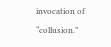invocation of “collusion.”